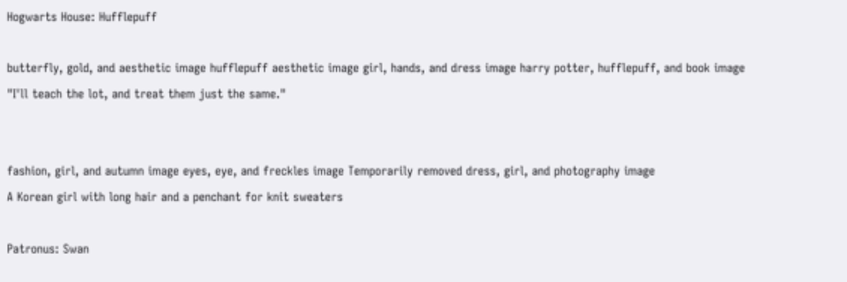Hogwarts House: Hufflepuff

butterfly, gold, and aesthetic image hufflepuff aesthetic image girl, hands, and dress image harry potter, hufflepuff, and book image
"I'll teach the lot, and treat them just the same."


fashion, girl, and autumn image eyes, eye, and freckles image Temporarily removed dress, girl, and photography image
A Korean girl with long hair and a penchant for knit sweaters

Patronus: Swan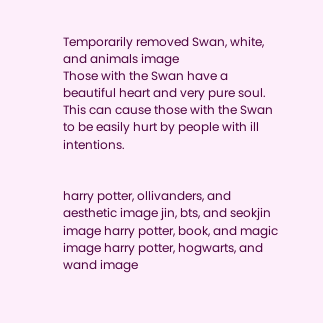Temporarily removed Swan, white, and animals image
Those with the Swan have a beautiful heart and very pure soul. This can cause those with the Swan to be easily hurt by people with ill intentions.


harry potter, ollivanders, and aesthetic image jin, bts, and seokjin image harry potter, book, and magic image harry potter, hogwarts, and wand image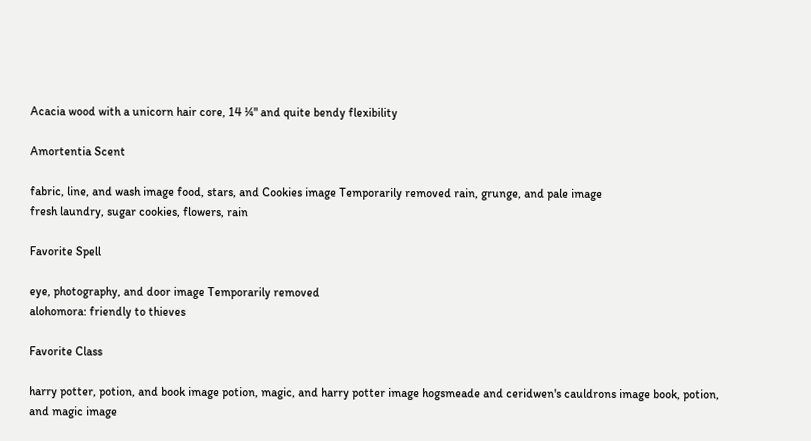Acacia wood with a unicorn hair core, 14 ¼" and quite bendy flexibility

Amortentia Scent

fabric, line, and wash image food, stars, and Cookies image Temporarily removed rain, grunge, and pale image
fresh laundry, sugar cookies, flowers, rain

Favorite Spell

eye, photography, and door image Temporarily removed
alohomora: friendly to thieves

Favorite Class

harry potter, potion, and book image potion, magic, and harry potter image hogsmeade and ceridwen's cauldrons image book, potion, and magic image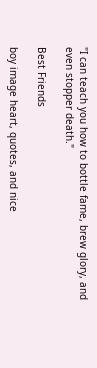"I can teach you how to bottle fame, brew glory, and even stopper death."

Best Friends

boy image heart, quotes, and nice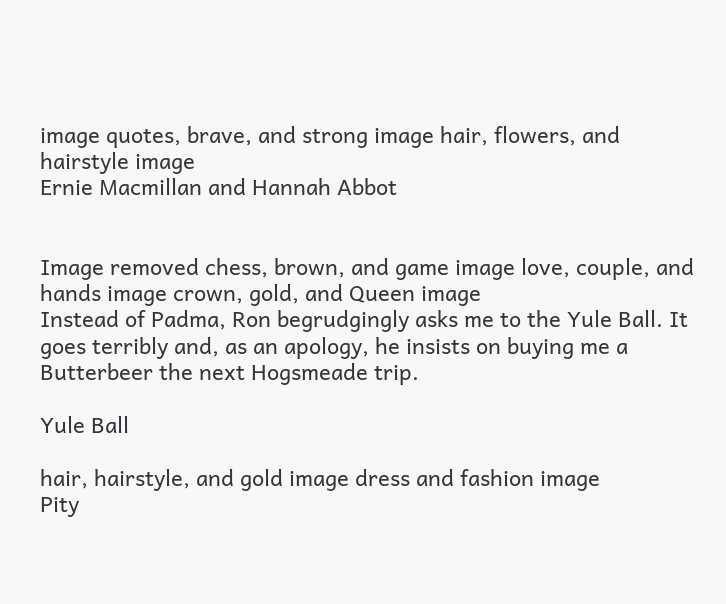image quotes, brave, and strong image hair, flowers, and hairstyle image
Ernie Macmillan and Hannah Abbot


Image removed chess, brown, and game image love, couple, and hands image crown, gold, and Queen image
Instead of Padma, Ron begrudgingly asks me to the Yule Ball. It goes terribly and, as an apology, he insists on buying me a Butterbeer the next Hogsmeade trip.

Yule Ball

hair, hairstyle, and gold image dress and fashion image
Pity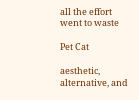all the effort went to waste

Pet Cat

aesthetic, alternative, and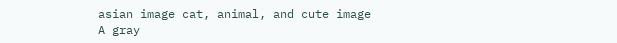asian image cat, animal, and cute image
A gray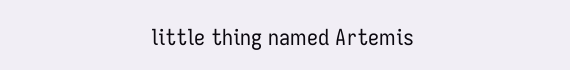little thing named Artemis